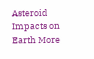Asteroid Impacts on Earth More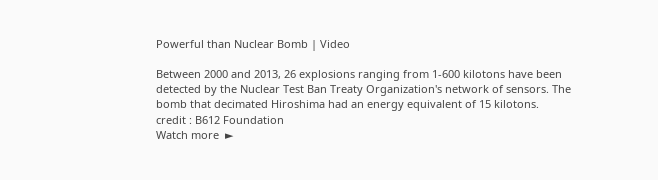Powerful than Nuclear Bomb | Video

Between 2000 and 2013, 26 explosions ranging from 1-600 kilotons have been detected by the Nuclear Test Ban Treaty Organization's network of sensors. The bomb that decimated Hiroshima had an energy equivalent of 15 kilotons.
credit : B612 Foundation
Watch more  ►